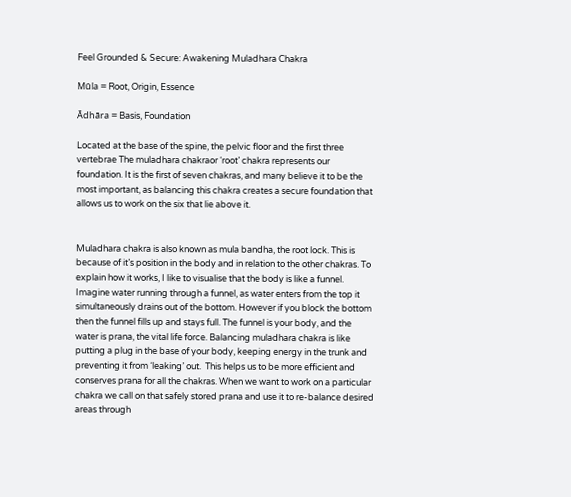Feel Grounded & Secure: Awakening Muladhara Chakra

Mūla = Root, Origin, Essence

Ādhāra = Basis, Foundation

Located at the base of the spine, the pelvic floor and the first three vertebrae The muladhara chakraor ‘root’ chakra represents our foundation. It is the first of seven chakras, and many believe it to be the most important, as balancing this chakra creates a secure foundation that allows us to work on the six that lie above it.


Muladhara chakra is also known as mula bandha, the root lock. This is because of it’s position in the body and in relation to the other chakras. To explain how it works, I like to visualise that the body is like a funnel. Imagine water running through a funnel, as water enters from the top it simultaneously drains out of the bottom. However if you block the bottom then the funnel fills up and stays full. The funnel is your body, and the water is prana, the vital life force. Balancing muladhara chakra is like putting a plug in the base of your body, keeping energy in the trunk and preventing it from ‘leaking’ out.  This helps us to be more efficient and conserves prana for all the chakras. When we want to work on a particular chakra we call on that safely stored prana and use it to re-balance desired areas through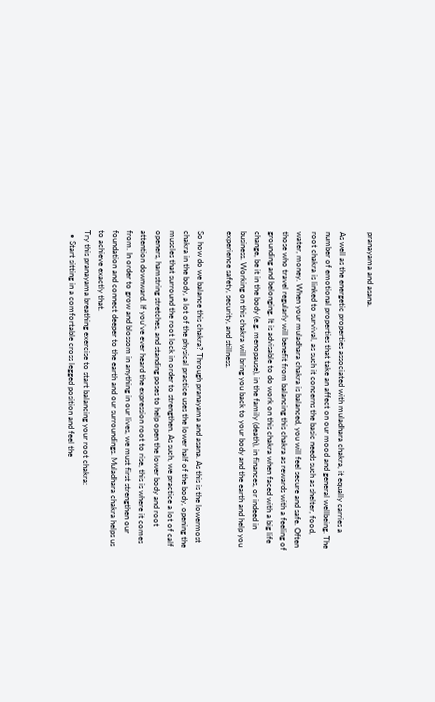pranayama and asana.

As well as the energetic properties associated with muladhara chakra, it equally carries a number of emotional properties that take an affect on our mood and general wellbeing. The root chakra is linked to survival, as such it concerns the basic needs such as shelter, food, water, money. When your muladhara chakra is balanced, you will feel secure and safe. Often those who travel regularly will benefit from balancing this chakra as rewards with a feeling of grounding and belonging. It is advisable to do work on this chakra when faced with a big life change, be it in the body (e.g. menopause), in the family (death), in finances, or indeed in business. Working on this chakra will bring you back to your body and the earth and help you experience safety, security, and stillness.

So how do we balance this chakra? Through pranayama and asana. As this is the lowermost chakra in the body, a lot of the physical practice uses the lower half of the body, opening the muscles that surround the root lock in order to strengthen. As such, we practice a lot of calf openers, hamstring stretches, and standing poses to help open the lower body and root attention downward. If you’ve ever heard the expression root to rise, this is where it comes from. In order to grow and blossom in anything in our lives, we must first strengthen our foundation and connect deeper to the earth and our surroundings. Muladhara chakra helps us to achieve exactly that.
Try this pranayama breathing exercise to start balancing your root chakra:
  • Start sitting in a comfortable cross legged position and feel the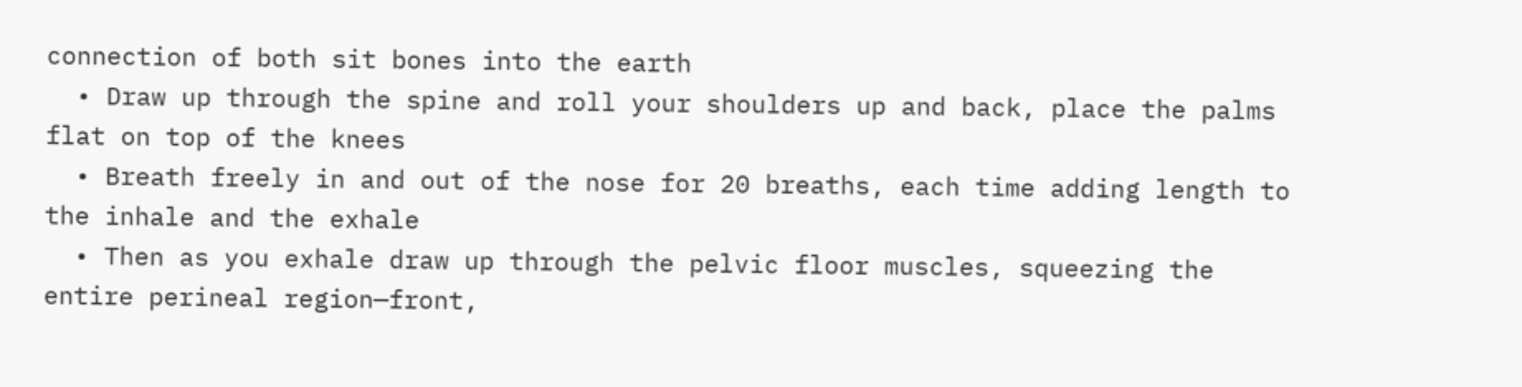connection of both sit bones into the earth
  • Draw up through the spine and roll your shoulders up and back, place the palms flat on top of the knees
  • Breath freely in and out of the nose for 20 breaths, each time adding length to the inhale and the exhale
  • Then as you exhale draw up through the pelvic floor muscles, squeezing the entire perineal region—front,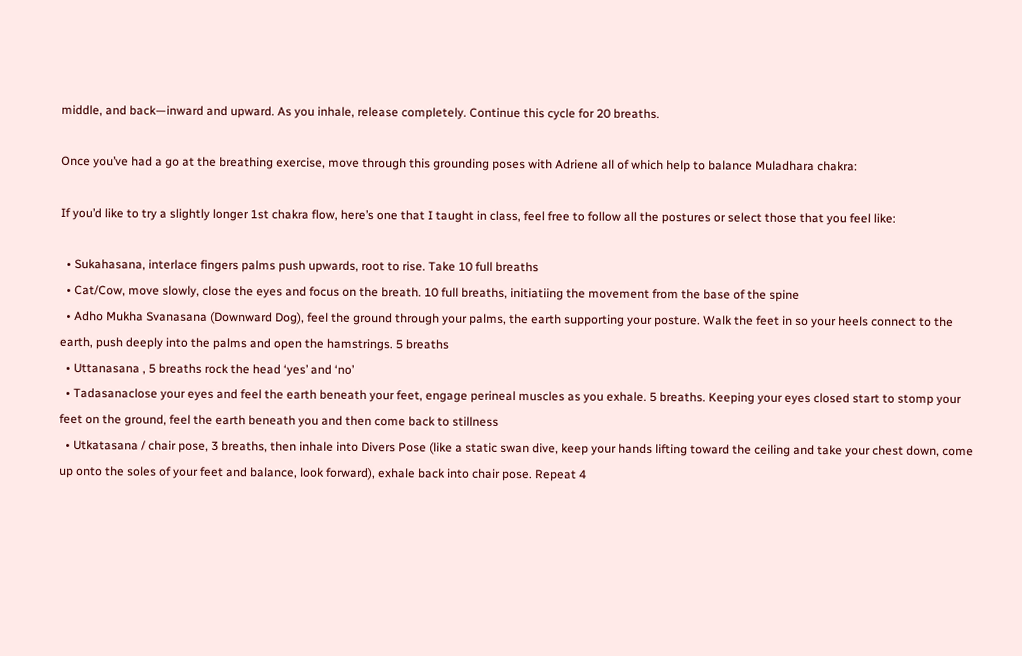middle, and back—inward and upward. As you inhale, release completely. Continue this cycle for 20 breaths.

Once you’ve had a go at the breathing exercise, move through this grounding poses with Adriene all of which help to balance Muladhara chakra:

If you’d like to try a slightly longer 1st chakra flow, here’s one that I taught in class, feel free to follow all the postures or select those that you feel like:

  • Sukahasana, interlace fingers palms push upwards, root to rise. Take 10 full breaths
  • Cat/Cow, move slowly, close the eyes and focus on the breath. 10 full breaths, initiatiing the movement from the base of the spine
  • Adho Mukha Svanasana (Downward Dog), feel the ground through your palms, the earth supporting your posture. Walk the feet in so your heels connect to the earth, push deeply into the palms and open the hamstrings. 5 breaths
  • Uttanasana , 5 breaths rock the head ‘yes’ and ‘no’
  • Tadasanaclose your eyes and feel the earth beneath your feet, engage perineal muscles as you exhale. 5 breaths. Keeping your eyes closed start to stomp your feet on the ground, feel the earth beneath you and then come back to stillness
  • Utkatasana / chair pose, 3 breaths, then inhale into Divers Pose (like a static swan dive, keep your hands lifting toward the ceiling and take your chest down, come up onto the soles of your feet and balance, look forward), exhale back into chair pose. Repeat 4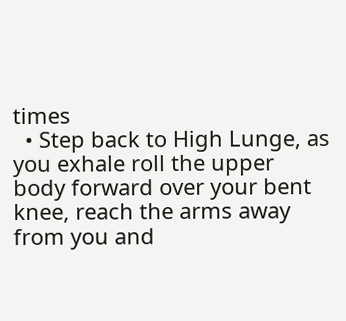times
  • Step back to High Lunge, as you exhale roll the upper body forward over your bent knee, reach the arms away from you and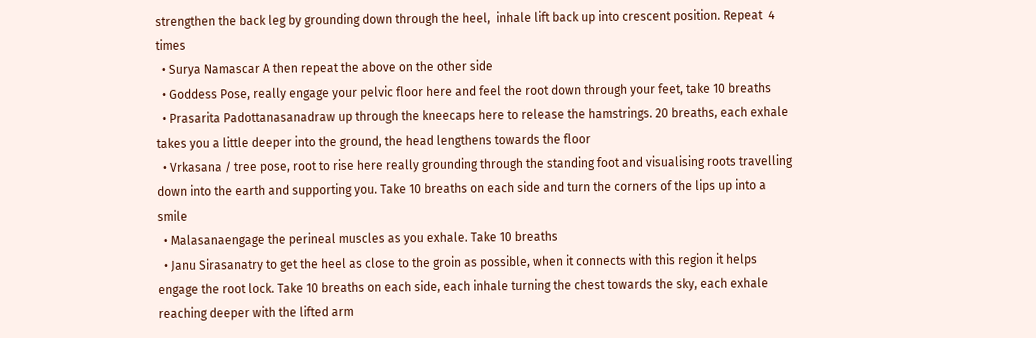strengthen the back leg by grounding down through the heel,  inhale lift back up into crescent position. Repeat  4 times
  • Surya Namascar A then repeat the above on the other side
  • Goddess Pose, really engage your pelvic floor here and feel the root down through your feet, take 10 breaths
  • Prasarita Padottanasanadraw up through the kneecaps here to release the hamstrings. 20 breaths, each exhale takes you a little deeper into the ground, the head lengthens towards the floor
  • Vrkasana / tree pose, root to rise here really grounding through the standing foot and visualising roots travelling down into the earth and supporting you. Take 10 breaths on each side and turn the corners of the lips up into a smile
  • Malasanaengage the perineal muscles as you exhale. Take 10 breaths
  • Janu Sirasanatry to get the heel as close to the groin as possible, when it connects with this region it helps engage the root lock. Take 10 breaths on each side, each inhale turning the chest towards the sky, each exhale reaching deeper with the lifted arm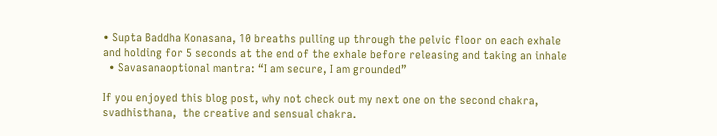• Supta Baddha Konasana, 10 breaths pulling up through the pelvic floor on each exhale and holding for 5 seconds at the end of the exhale before releasing and taking an inhale
  • Savasanaoptional mantra: “I am secure, I am grounded”

If you enjoyed this blog post, why not check out my next one on the second chakra, svadhisthana,  the creative and sensual chakra.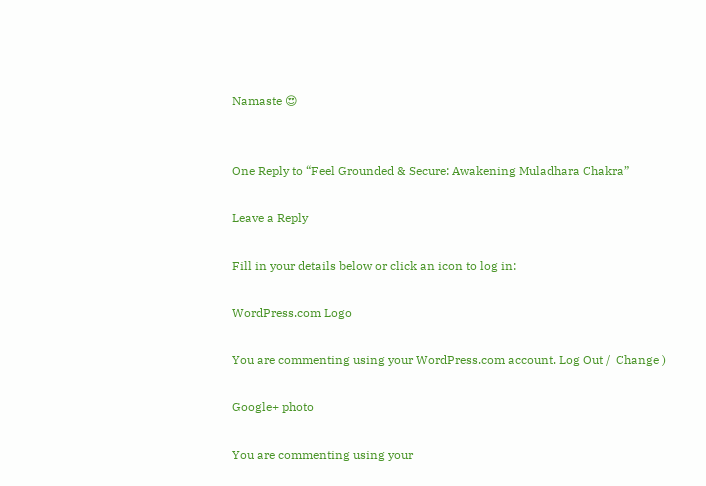Namaste 😍


One Reply to “Feel Grounded & Secure: Awakening Muladhara Chakra”

Leave a Reply

Fill in your details below or click an icon to log in:

WordPress.com Logo

You are commenting using your WordPress.com account. Log Out /  Change )

Google+ photo

You are commenting using your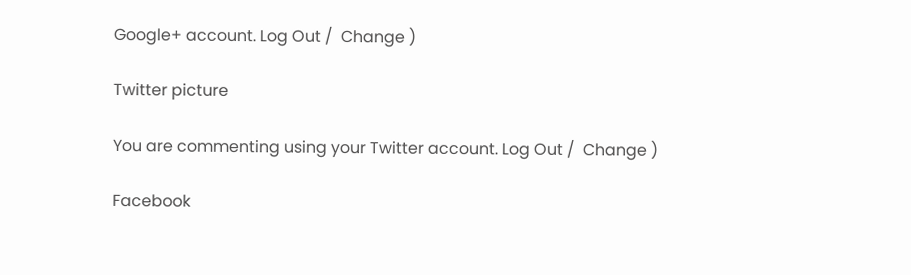Google+ account. Log Out /  Change )

Twitter picture

You are commenting using your Twitter account. Log Out /  Change )

Facebook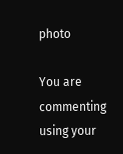photo

You are commenting using your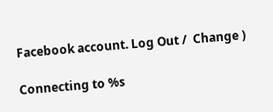Facebook account. Log Out /  Change )

Connecting to %s